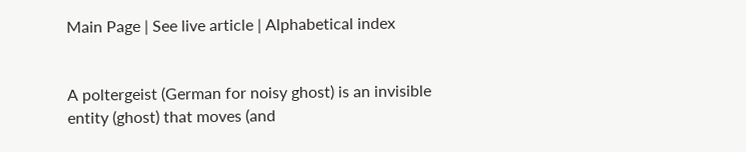Main Page | See live article | Alphabetical index


A poltergeist (German for noisy ghost) is an invisible entity (ghost) that moves (and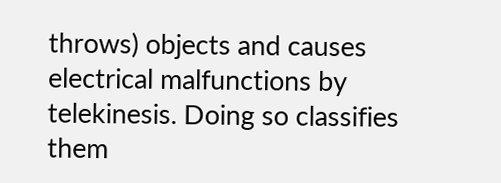throws) objects and causes electrical malfunctions by telekinesis. Doing so classifies them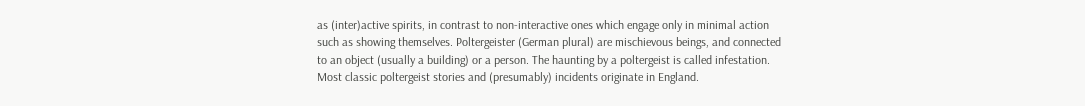as (inter)active spirits, in contrast to non-interactive ones which engage only in minimal action such as showing themselves. Poltergeister (German plural) are mischievous beings, and connected to an object (usually a building) or a person. The haunting by a poltergeist is called infestation. Most classic poltergeist stories and (presumably) incidents originate in England.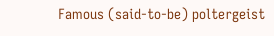Famous (said-to-be) poltergeist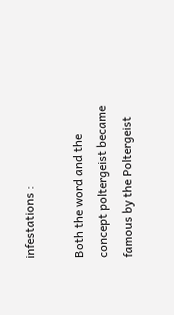infestations :

Both the word and the concept poltergeist became famous by the Poltergeist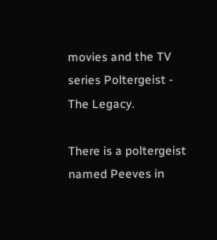movies and the TV series Poltergeist - The Legacy.

There is a poltergeist named Peeves in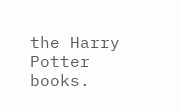the Harry Potter books.